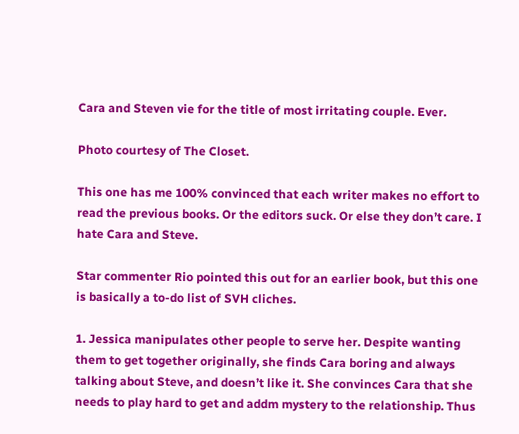Cara and Steven vie for the title of most irritating couple. Ever.

Photo courtesy of The Closet.

This one has me 100% convinced that each writer makes no effort to read the previous books. Or the editors suck. Or else they don’t care. I hate Cara and Steve.

Star commenter Rio pointed this out for an earlier book, but this one is basically a to-do list of SVH cliches.

1. Jessica manipulates other people to serve her. Despite wanting them to get together originally, she finds Cara boring and always talking about Steve, and doesn’t like it. She convinces Cara that she needs to play hard to get and addm mystery to the relationship. Thus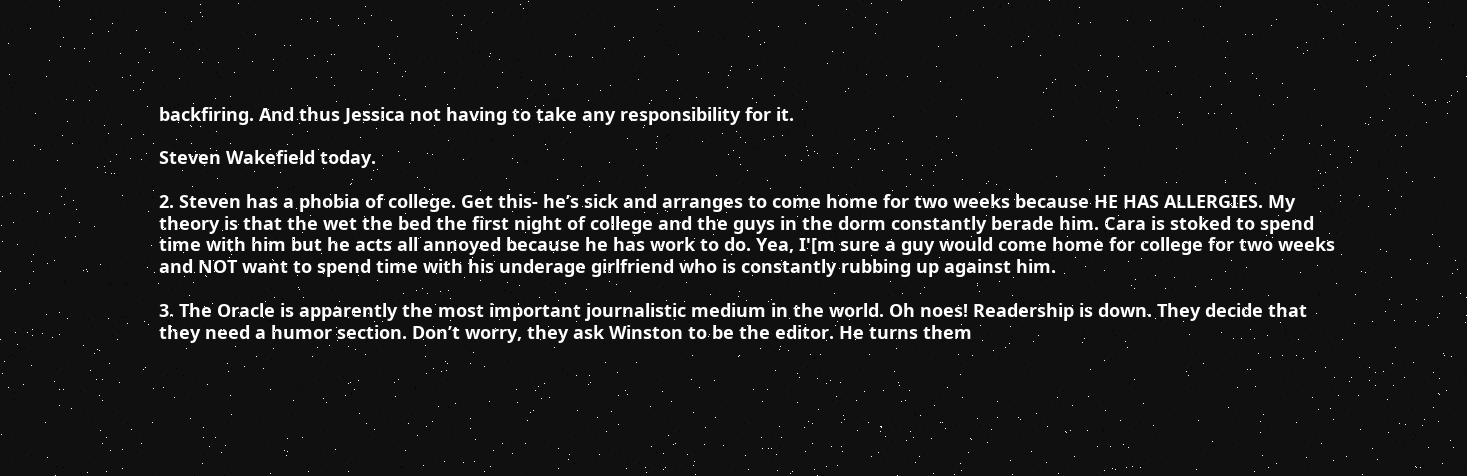backfiring. And thus Jessica not having to take any responsibility for it.

Steven Wakefield today.

2. Steven has a phobia of college. Get this- he’s sick and arranges to come home for two weeks because HE HAS ALLERGIES. My theory is that the wet the bed the first night of college and the guys in the dorm constantly berade him. Cara is stoked to spend time with him but he acts all annoyed because he has work to do. Yea, I'[m sure a guy would come home for college for two weeks and NOT want to spend time with his underage girlfriend who is constantly rubbing up against him.

3. The Oracle is apparently the most important journalistic medium in the world. Oh noes! Readership is down. They decide that they need a humor section. Don’t worry, they ask Winston to be the editor. He turns them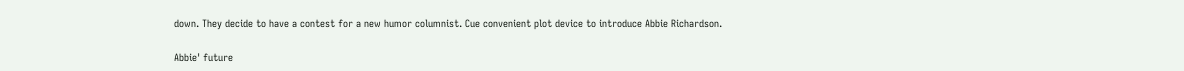down. They decide to have a contest for a new humor columnist. Cue convenient plot device to introduce Abbie Richardson.

Abbie' future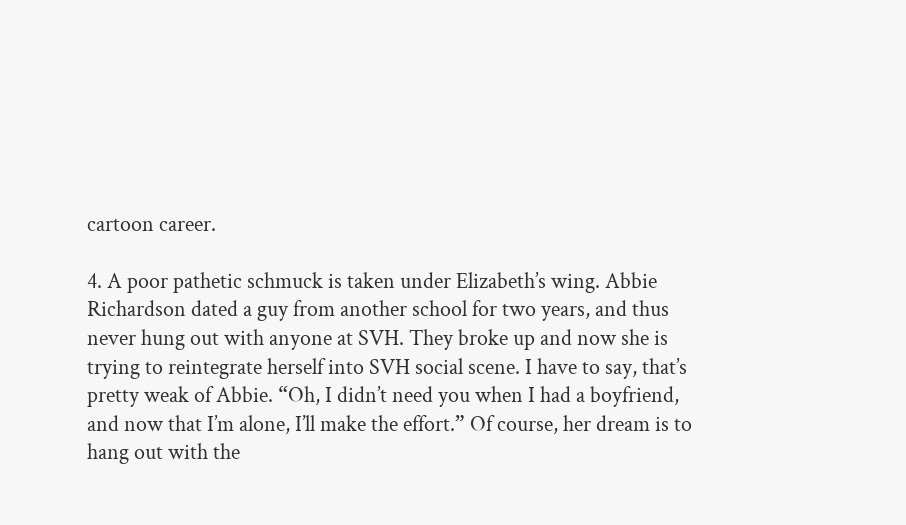cartoon career.

4. A poor pathetic schmuck is taken under Elizabeth’s wing. Abbie Richardson dated a guy from another school for two years, and thus never hung out with anyone at SVH. They broke up and now she is trying to reintegrate herself into SVH social scene. I have to say, that’s pretty weak of Abbie. “Oh, I didn’t need you when I had a boyfriend, and now that I’m alone, I’ll make the effort.” Of course, her dream is to hang out with the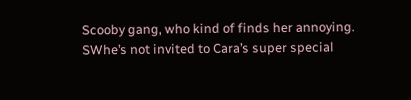Scooby gang, who kind of finds her annoying. SWhe’s not invited to Cara’s super special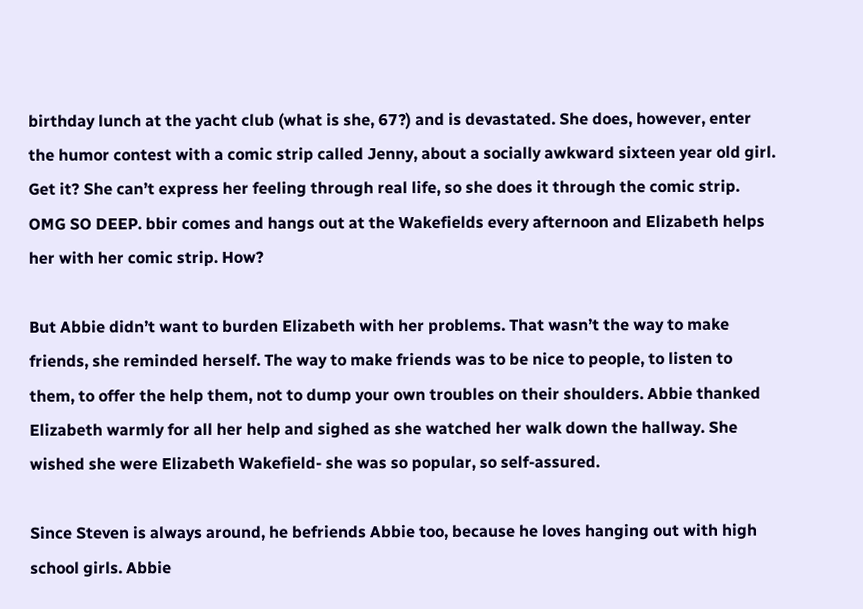birthday lunch at the yacht club (what is she, 67?) and is devastated. She does, however, enter the humor contest with a comic strip called Jenny, about a socially awkward sixteen year old girl. Get it? She can’t express her feeling through real life, so she does it through the comic strip. OMG SO DEEP. bbir comes and hangs out at the Wakefields every afternoon and Elizabeth helps her with her comic strip. How?

But Abbie didn’t want to burden Elizabeth with her problems. That wasn’t the way to make friends, she reminded herself. The way to make friends was to be nice to people, to listen to them, to offer the help them, not to dump your own troubles on their shoulders. Abbie thanked Elizabeth warmly for all her help and sighed as she watched her walk down the hallway. She wished she were Elizabeth Wakefield- she was so popular, so self-assured.

Since Steven is always around, he befriends Abbie too, because he loves hanging out with high school girls. Abbie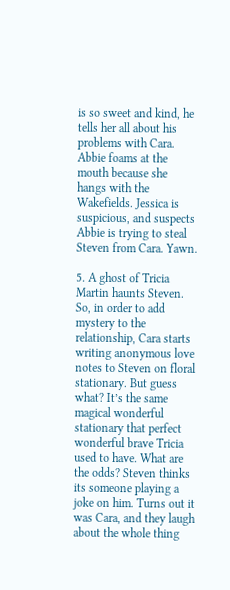is so sweet and kind, he tells her all about his problems with Cara. Abbie foams at the mouth because she hangs with the Wakefields. Jessica is suspicious, and suspects Abbie is trying to steal Steven from Cara. Yawn.

5. A ghost of Tricia Martin haunts Steven. So, in order to add mystery to the relationship, Cara starts writing anonymous love notes to Steven on floral stationary. But guess what? It’s the same magical wonderful stationary that perfect wonderful brave Tricia used to have. What are the odds? Steven thinks its someone playing a joke on him. Turns out it was Cara, and they laugh about the whole thing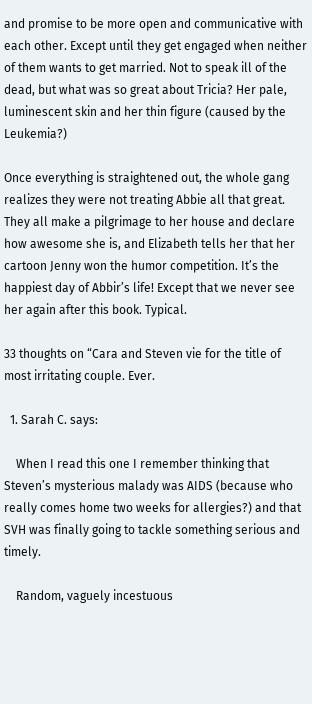and promise to be more open and communicative with each other. Except until they get engaged when neither of them wants to get married. Not to speak ill of the dead, but what was so great about Tricia? Her pale, luminescent skin and her thin figure (caused by the Leukemia?)

Once everything is straightened out, the whole gang realizes they were not treating Abbie all that great. They all make a pilgrimage to her house and declare how awesome she is, and Elizabeth tells her that her cartoon Jenny won the humor competition. It’s the happiest day of Abbir’s life! Except that we never see her again after this book. Typical.

33 thoughts on “Cara and Steven vie for the title of most irritating couple. Ever.

  1. Sarah C. says:

    When I read this one I remember thinking that Steven’s mysterious malady was AIDS (because who really comes home two weeks for allergies?) and that SVH was finally going to tackle something serious and timely.

    Random, vaguely incestuous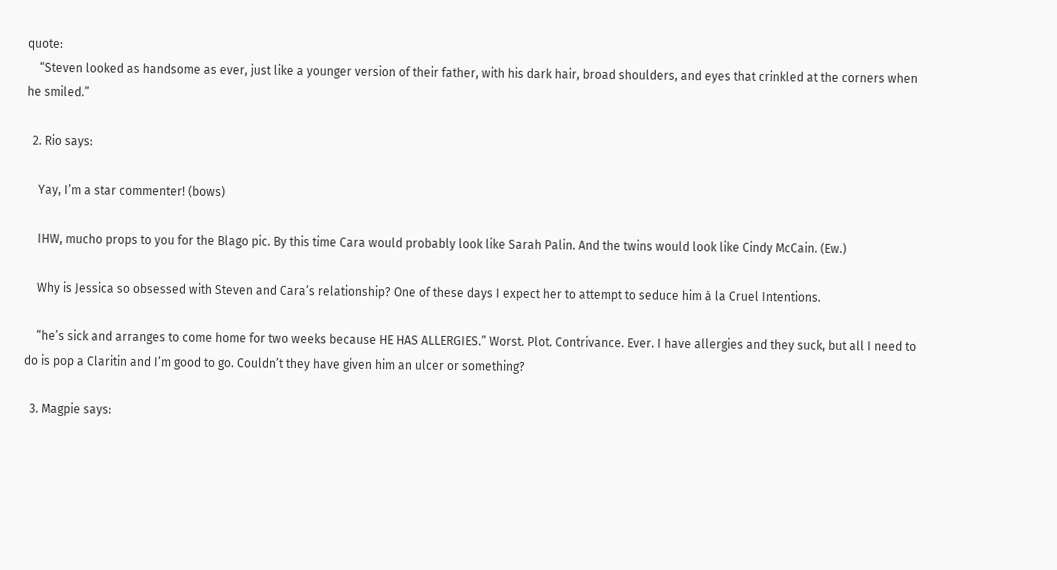quote:
    “Steven looked as handsome as ever, just like a younger version of their father, with his dark hair, broad shoulders, and eyes that crinkled at the corners when he smiled.”

  2. Rio says:

    Yay, I’m a star commenter! (bows)

    IHW, mucho props to you for the Blago pic. By this time Cara would probably look like Sarah Palin. And the twins would look like Cindy McCain. (Ew.)

    Why is Jessica so obsessed with Steven and Cara’s relationship? One of these days I expect her to attempt to seduce him à la Cruel Intentions.

    “he’s sick and arranges to come home for two weeks because HE HAS ALLERGIES.” Worst. Plot. Contrivance. Ever. I have allergies and they suck, but all I need to do is pop a Claritin and I’m good to go. Couldn’t they have given him an ulcer or something?

  3. Magpie says: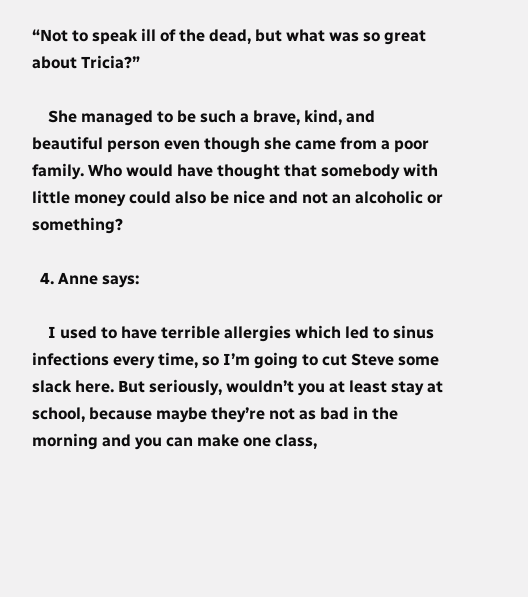“Not to speak ill of the dead, but what was so great about Tricia?”

    She managed to be such a brave, kind, and beautiful person even though she came from a poor family. Who would have thought that somebody with little money could also be nice and not an alcoholic or something?

  4. Anne says:

    I used to have terrible allergies which led to sinus infections every time, so I’m going to cut Steve some slack here. But seriously, wouldn’t you at least stay at school, because maybe they’re not as bad in the morning and you can make one class,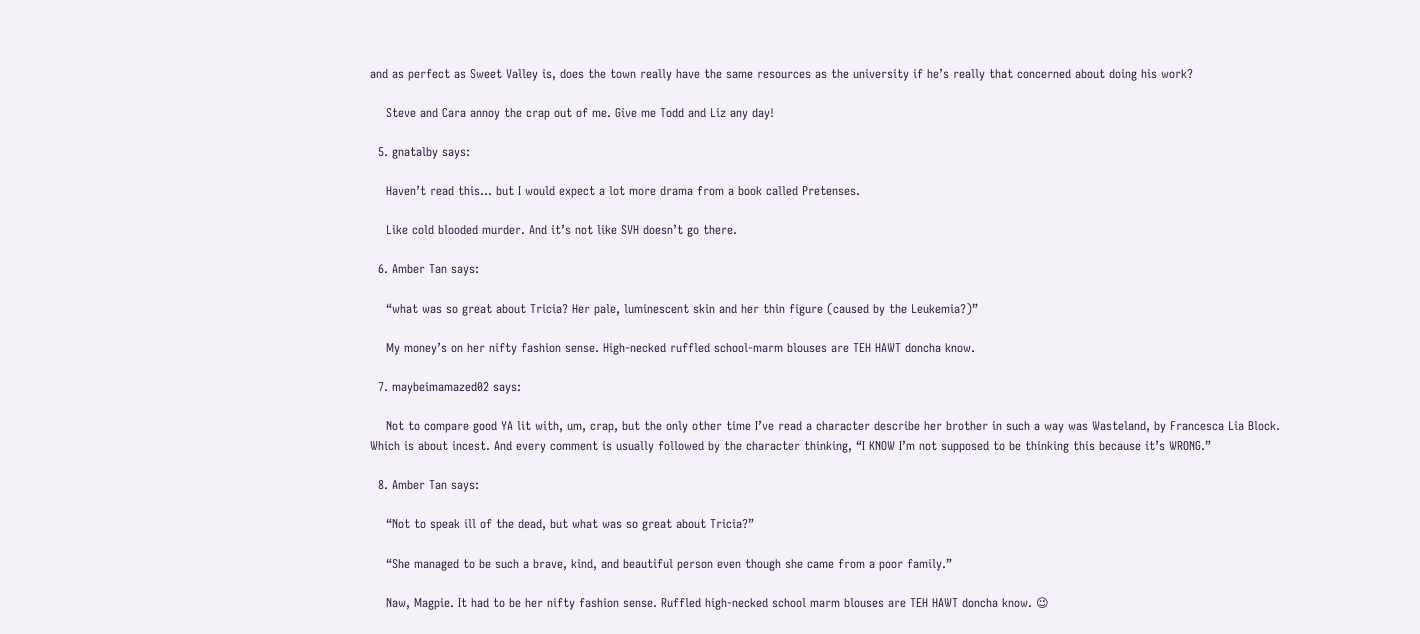and as perfect as Sweet Valley is, does the town really have the same resources as the university if he’s really that concerned about doing his work?

    Steve and Cara annoy the crap out of me. Give me Todd and Liz any day!

  5. gnatalby says:

    Haven’t read this… but I would expect a lot more drama from a book called Pretenses.

    Like cold blooded murder. And it’s not like SVH doesn’t go there.

  6. Amber Tan says:

    “what was so great about Tricia? Her pale, luminescent skin and her thin figure (caused by the Leukemia?)”

    My money’s on her nifty fashion sense. High-necked ruffled school-marm blouses are TEH HAWT doncha know.

  7. maybeimamazed02 says:

    Not to compare good YA lit with, um, crap, but the only other time I’ve read a character describe her brother in such a way was Wasteland, by Francesca Lia Block. Which is about incest. And every comment is usually followed by the character thinking, “I KNOW I’m not supposed to be thinking this because it’s WRONG.”

  8. Amber Tan says:

    “Not to speak ill of the dead, but what was so great about Tricia?”

    “She managed to be such a brave, kind, and beautiful person even though she came from a poor family.”

    Naw, Magpie. It had to be her nifty fashion sense. Ruffled high-necked school marm blouses are TEH HAWT doncha know. 😉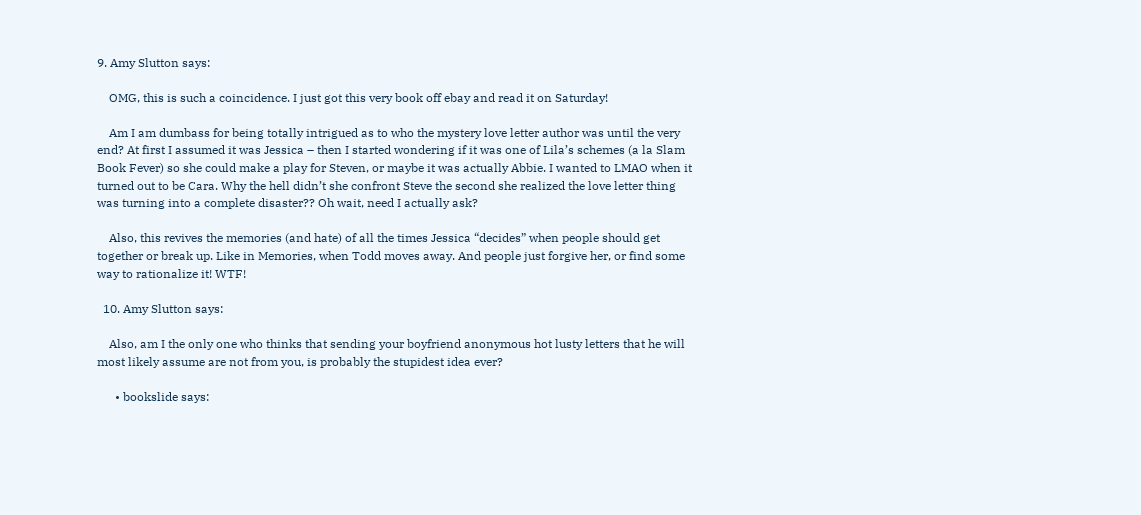9. Amy Slutton says:

    OMG, this is such a coincidence. I just got this very book off ebay and read it on Saturday!

    Am I am dumbass for being totally intrigued as to who the mystery love letter author was until the very end? At first I assumed it was Jessica – then I started wondering if it was one of Lila’s schemes (a la Slam Book Fever) so she could make a play for Steven, or maybe it was actually Abbie. I wanted to LMAO when it turned out to be Cara. Why the hell didn’t she confront Steve the second she realized the love letter thing was turning into a complete disaster?? Oh wait, need I actually ask?

    Also, this revives the memories (and hate) of all the times Jessica “decides” when people should get together or break up. Like in Memories, when Todd moves away. And people just forgive her, or find some way to rationalize it! WTF!

  10. Amy Slutton says:

    Also, am I the only one who thinks that sending your boyfriend anonymous hot lusty letters that he will most likely assume are not from you, is probably the stupidest idea ever?

      • bookslide says: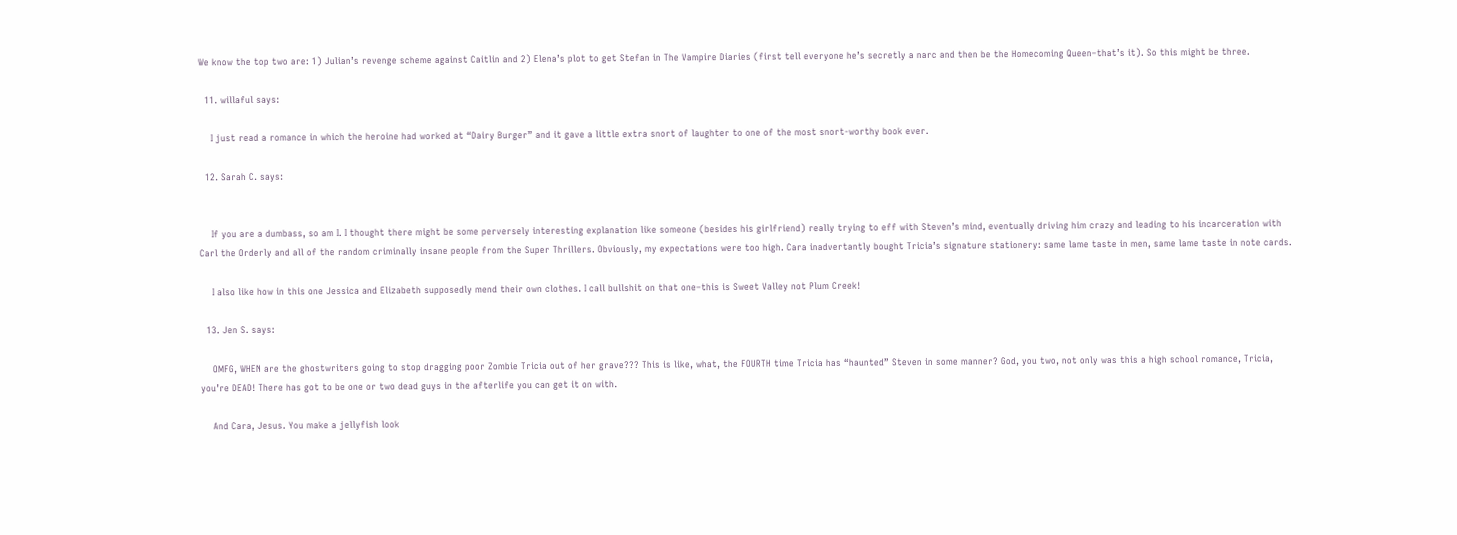We know the top two are: 1) Julian’s revenge scheme against Caitlin and 2) Elena’s plot to get Stefan in The Vampire Diaries (first tell everyone he’s secretly a narc and then be the Homecoming Queen–that’s it). So this might be three.

  11. willaful says:

    I just read a romance in which the heroine had worked at “Dairy Burger” and it gave a little extra snort of laughter to one of the most snort-worthy book ever.

  12. Sarah C. says:


    If you are a dumbass, so am I. I thought there might be some perversely interesting explanation like someone (besides his girlfriend) really trying to eff with Steven’s mind, eventually driving him crazy and leading to his incarceration with Carl the Orderly and all of the random criminally insane people from the Super Thrillers. Obviously, my expectations were too high. Cara inadvertantly bought Tricia’s signature stationery: same lame taste in men, same lame taste in note cards.

    I also like how in this one Jessica and Elizabeth supposedly mend their own clothes. I call bullshit on that one–this is Sweet Valley not Plum Creek!

  13. Jen S. says:

    OMFG, WHEN are the ghostwriters going to stop dragging poor Zombie Tricia out of her grave??? This is like, what, the FOURTH time Tricia has “haunted” Steven in some manner? God, you two, not only was this a high school romance, Tricia, you’re DEAD! There has got to be one or two dead guys in the afterlife you can get it on with.

    And Cara, Jesus. You make a jellyfish look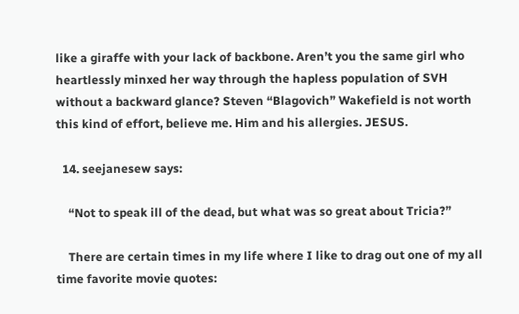like a giraffe with your lack of backbone. Aren’t you the same girl who heartlessly minxed her way through the hapless population of SVH without a backward glance? Steven “Blagovich” Wakefield is not worth this kind of effort, believe me. Him and his allergies. JESUS.

  14. seejanesew says:

    “Not to speak ill of the dead, but what was so great about Tricia?”

    There are certain times in my life where I like to drag out one of my all time favorite movie quotes: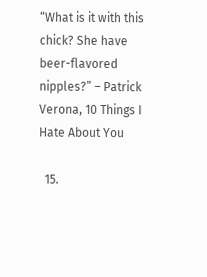“What is it with this chick? She have beer-flavored nipples?” – Patrick Verona, 10 Things I Hate About You

  15.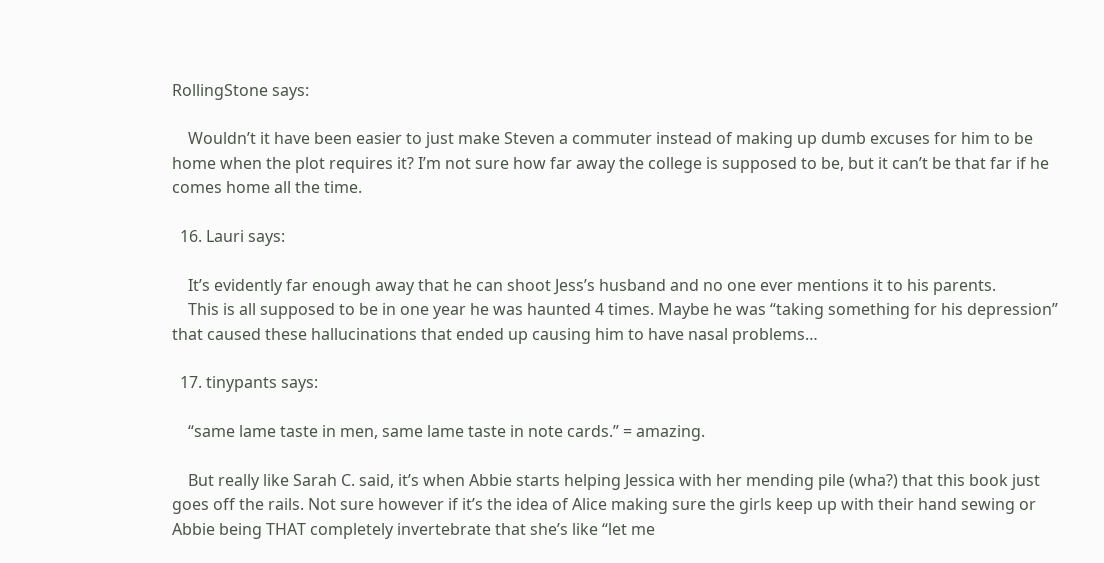RollingStone says:

    Wouldn’t it have been easier to just make Steven a commuter instead of making up dumb excuses for him to be home when the plot requires it? I’m not sure how far away the college is supposed to be, but it can’t be that far if he comes home all the time.

  16. Lauri says:

    It’s evidently far enough away that he can shoot Jess’s husband and no one ever mentions it to his parents.
    This is all supposed to be in one year he was haunted 4 times. Maybe he was “taking something for his depression” that caused these hallucinations that ended up causing him to have nasal problems…

  17. tinypants says:

    “same lame taste in men, same lame taste in note cards.” = amazing.

    But really like Sarah C. said, it’s when Abbie starts helping Jessica with her mending pile (wha?) that this book just goes off the rails. Not sure however if it’s the idea of Alice making sure the girls keep up with their hand sewing or Abbie being THAT completely invertebrate that she’s like “let me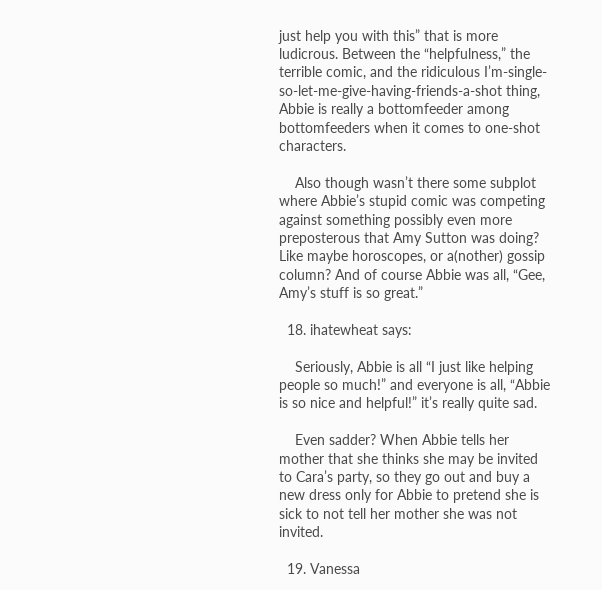just help you with this” that is more ludicrous. Between the “helpfulness,” the terrible comic, and the ridiculous I’m-single-so-let-me-give-having-friends-a-shot thing, Abbie is really a bottomfeeder among bottomfeeders when it comes to one-shot characters.

    Also though wasn’t there some subplot where Abbie’s stupid comic was competing against something possibly even more preposterous that Amy Sutton was doing? Like maybe horoscopes, or a(nother) gossip column? And of course Abbie was all, “Gee, Amy’s stuff is so great.”

  18. ihatewheat says:

    Seriously, Abbie is all “I just like helping people so much!” and everyone is all, “Abbie is so nice and helpful!” it’s really quite sad.

    Even sadder? When Abbie tells her mother that she thinks she may be invited to Cara’s party, so they go out and buy a new dress only for Abbie to pretend she is sick to not tell her mother she was not invited.

  19. Vanessa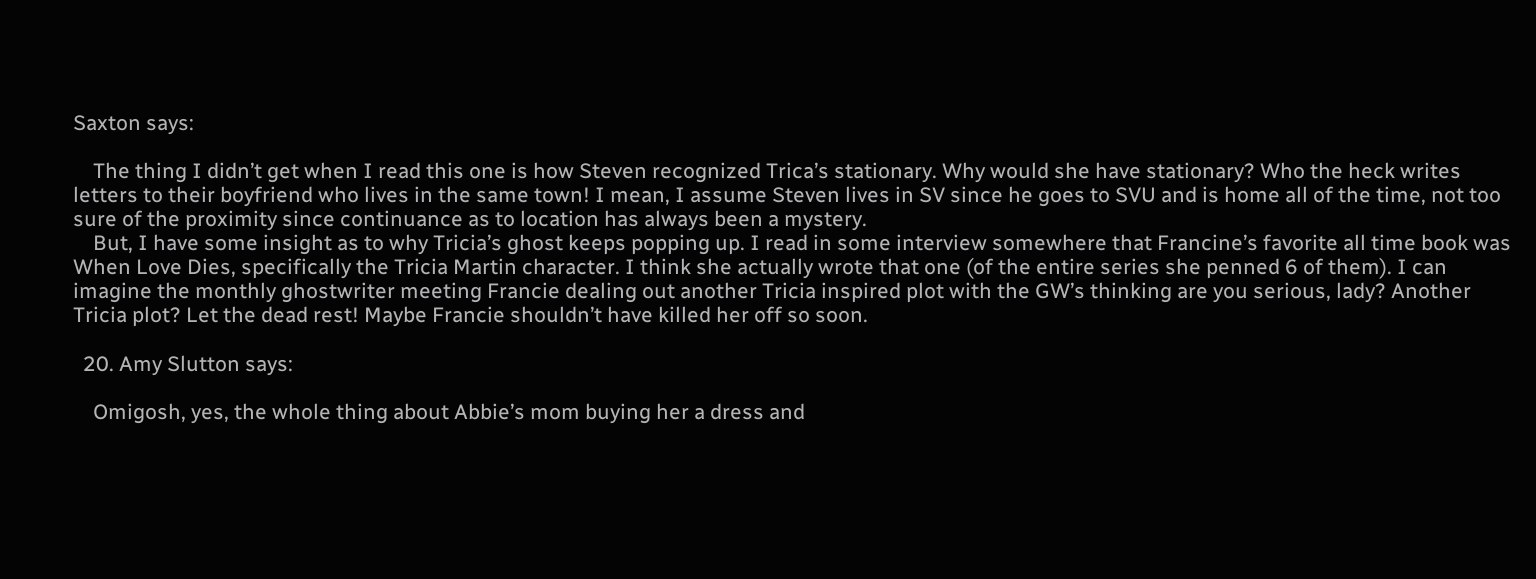Saxton says:

    The thing I didn’t get when I read this one is how Steven recognized Trica’s stationary. Why would she have stationary? Who the heck writes letters to their boyfriend who lives in the same town! I mean, I assume Steven lives in SV since he goes to SVU and is home all of the time, not too sure of the proximity since continuance as to location has always been a mystery.
    But, I have some insight as to why Tricia’s ghost keeps popping up. I read in some interview somewhere that Francine’s favorite all time book was When Love Dies, specifically the Tricia Martin character. I think she actually wrote that one (of the entire series she penned 6 of them). I can imagine the monthly ghostwriter meeting Francie dealing out another Tricia inspired plot with the GW’s thinking are you serious, lady? Another Tricia plot? Let the dead rest! Maybe Francie shouldn’t have killed her off so soon.

  20. Amy Slutton says:

    Omigosh, yes, the whole thing about Abbie’s mom buying her a dress and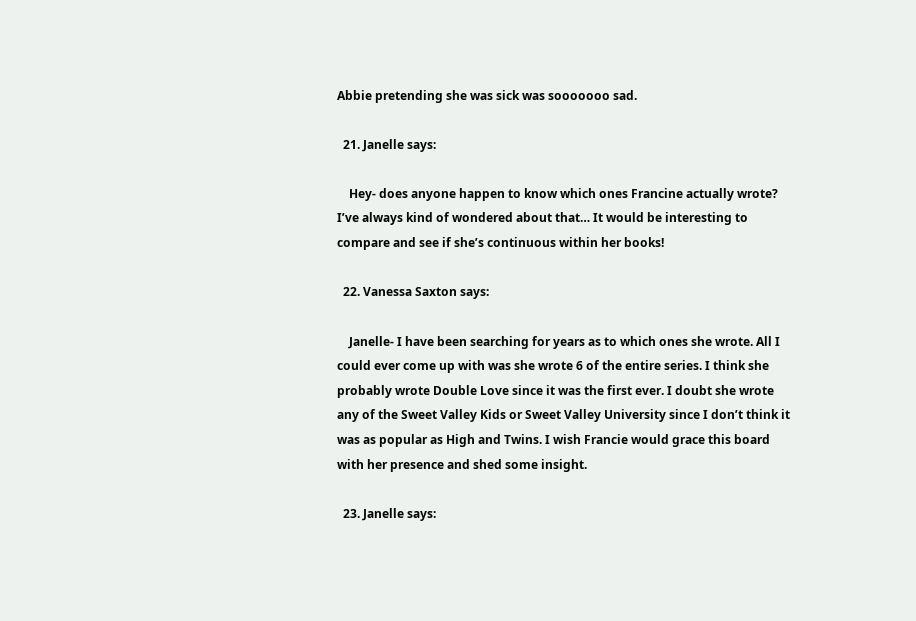Abbie pretending she was sick was sooooooo sad.

  21. Janelle says:

    Hey- does anyone happen to know which ones Francine actually wrote? I’ve always kind of wondered about that… It would be interesting to compare and see if she’s continuous within her books!

  22. Vanessa Saxton says:

    Janelle- I have been searching for years as to which ones she wrote. All I could ever come up with was she wrote 6 of the entire series. I think she probably wrote Double Love since it was the first ever. I doubt she wrote any of the Sweet Valley Kids or Sweet Valley University since I don’t think it was as popular as High and Twins. I wish Francie would grace this board with her presence and shed some insight.

  23. Janelle says: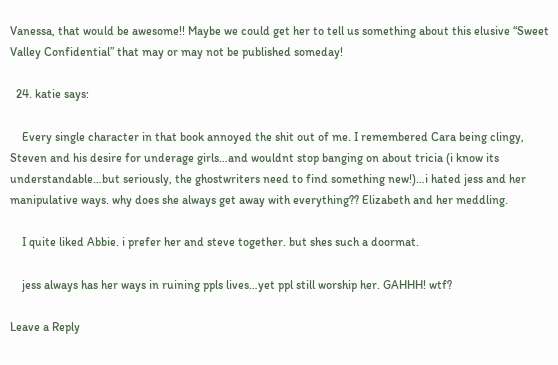Vanessa, that would be awesome!! Maybe we could get her to tell us something about this elusive “Sweet Valley Confidential” that may or may not be published someday!

  24. katie says:

    Every single character in that book annoyed the shit out of me. I remembered Cara being clingy, Steven and his desire for underage girls…and wouldnt stop banging on about tricia (i know its understandable…but seriously, the ghostwriters need to find something new!)…i hated jess and her manipulative ways. why does she always get away with everything?? Elizabeth and her meddling.

    I quite liked Abbie. i prefer her and steve together. but shes such a doormat.

    jess always has her ways in ruining ppls lives…yet ppl still worship her. GAHHH! wtf?

Leave a Reply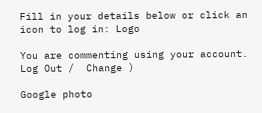Fill in your details below or click an icon to log in: Logo

You are commenting using your account. Log Out /  Change )

Google photo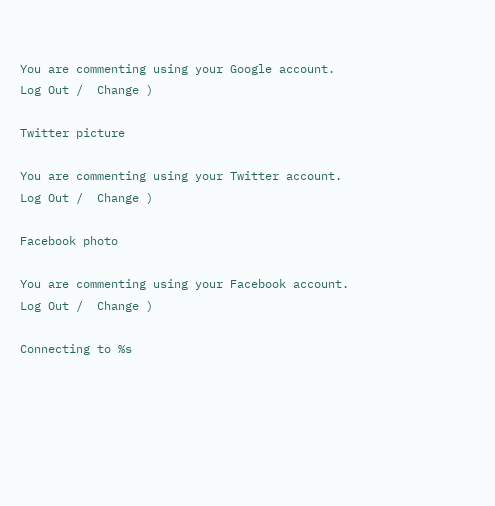You are commenting using your Google account. Log Out /  Change )

Twitter picture

You are commenting using your Twitter account. Log Out /  Change )

Facebook photo

You are commenting using your Facebook account. Log Out /  Change )

Connecting to %s